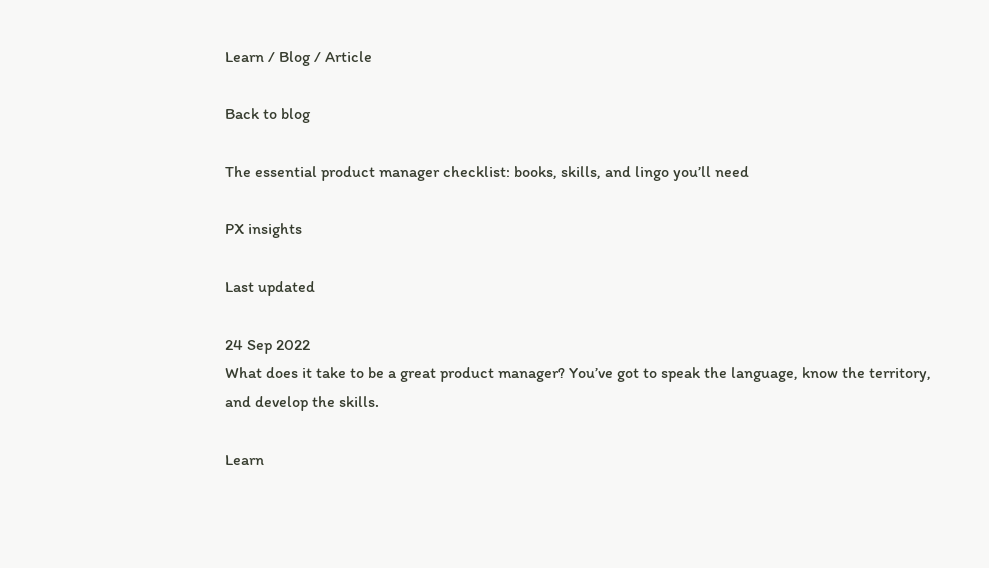Learn / Blog / Article

Back to blog

The essential product manager checklist: books, skills, and lingo you’ll need

PX insights

Last updated

24 Sep 2022
What does it take to be a great product manager? You’ve got to speak the language, know the territory, and develop the skills.

Learn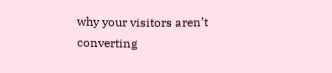why your visitors aren’t converting